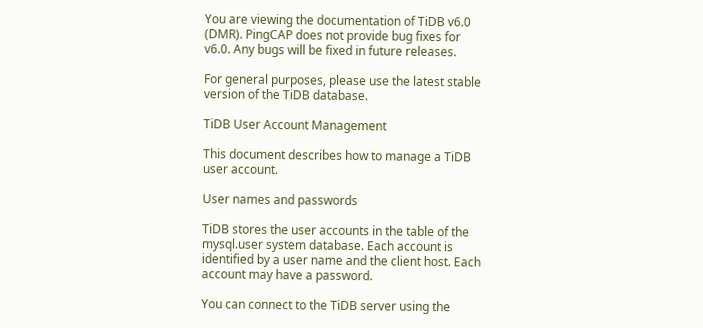You are viewing the documentation of TiDB v6.0 (DMR). PingCAP does not provide bug fixes for v6.0. Any bugs will be fixed in future releases.

For general purposes, please use the latest stable version of the TiDB database.

TiDB User Account Management

This document describes how to manage a TiDB user account.

User names and passwords

TiDB stores the user accounts in the table of the mysql.user system database. Each account is identified by a user name and the client host. Each account may have a password.

You can connect to the TiDB server using the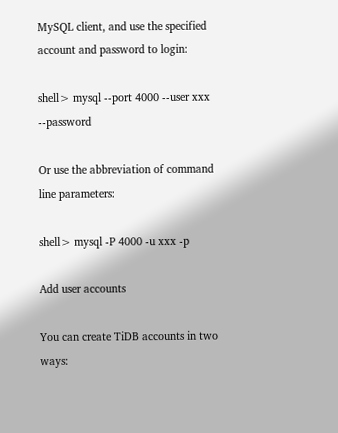MySQL client, and use the specified account and password to login:

shell> mysql --port 4000 --user xxx --password

Or use the abbreviation of command line parameters:

shell> mysql -P 4000 -u xxx -p

Add user accounts

You can create TiDB accounts in two ways: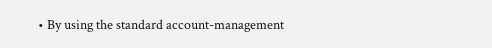• By using the standard account-management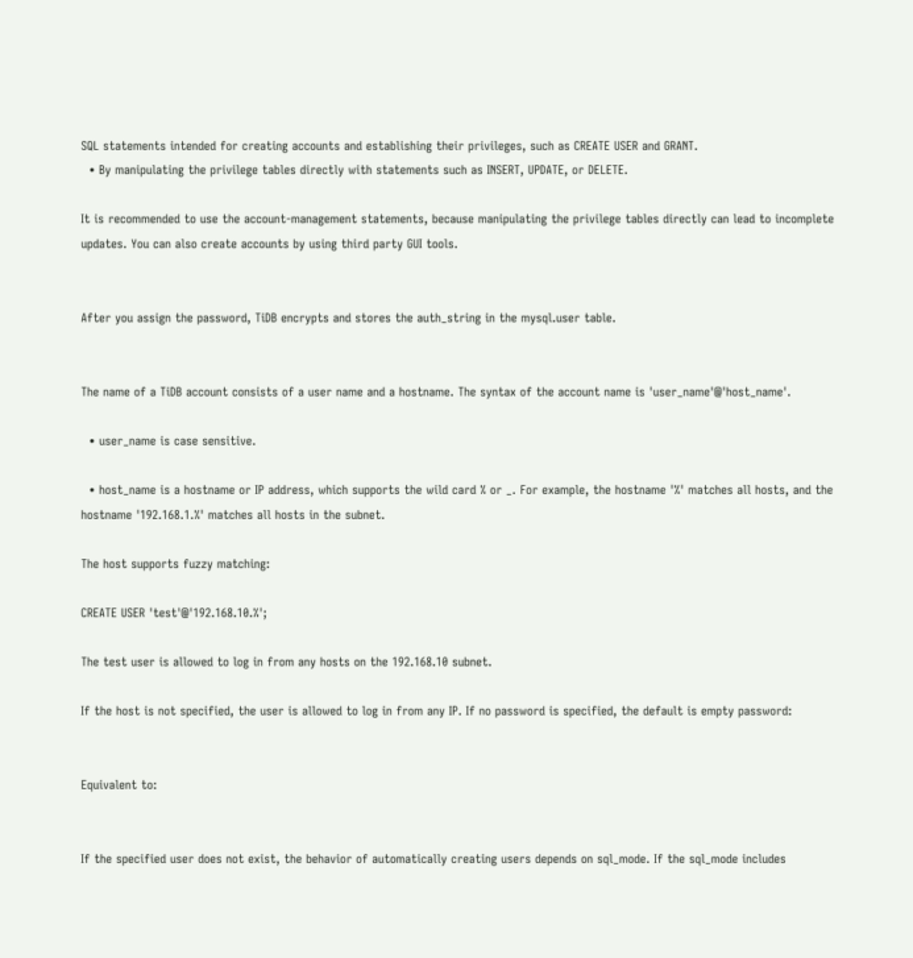SQL statements intended for creating accounts and establishing their privileges, such as CREATE USER and GRANT.
  • By manipulating the privilege tables directly with statements such as INSERT, UPDATE, or DELETE.

It is recommended to use the account-management statements, because manipulating the privilege tables directly can lead to incomplete updates. You can also create accounts by using third party GUI tools.


After you assign the password, TiDB encrypts and stores the auth_string in the mysql.user table.


The name of a TiDB account consists of a user name and a hostname. The syntax of the account name is 'user_name'@'host_name'.

  • user_name is case sensitive.

  • host_name is a hostname or IP address, which supports the wild card % or _. For example, the hostname '%' matches all hosts, and the hostname '192.168.1.%' matches all hosts in the subnet.

The host supports fuzzy matching:

CREATE USER 'test'@'192.168.10.%';

The test user is allowed to log in from any hosts on the 192.168.10 subnet.

If the host is not specified, the user is allowed to log in from any IP. If no password is specified, the default is empty password:


Equivalent to:


If the specified user does not exist, the behavior of automatically creating users depends on sql_mode. If the sql_mode includes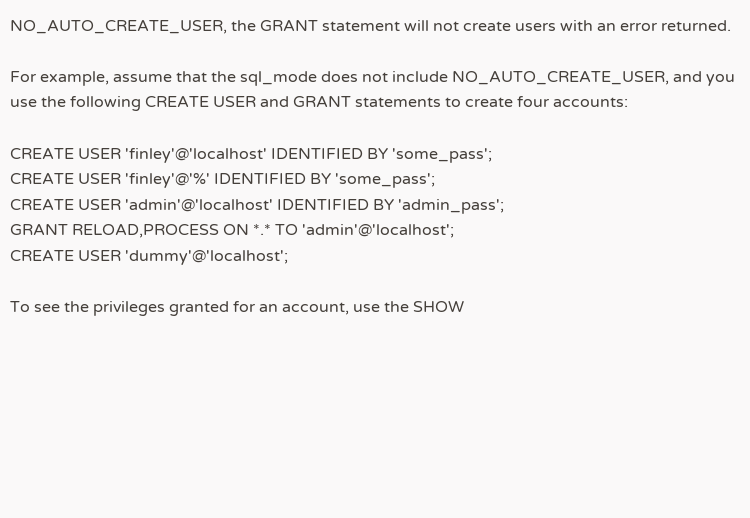NO_AUTO_CREATE_USER, the GRANT statement will not create users with an error returned.

For example, assume that the sql_mode does not include NO_AUTO_CREATE_USER, and you use the following CREATE USER and GRANT statements to create four accounts:

CREATE USER 'finley'@'localhost' IDENTIFIED BY 'some_pass';
CREATE USER 'finley'@'%' IDENTIFIED BY 'some_pass';
CREATE USER 'admin'@'localhost' IDENTIFIED BY 'admin_pass';
GRANT RELOAD,PROCESS ON *.* TO 'admin'@'localhost';
CREATE USER 'dummy'@'localhost';

To see the privileges granted for an account, use the SHOW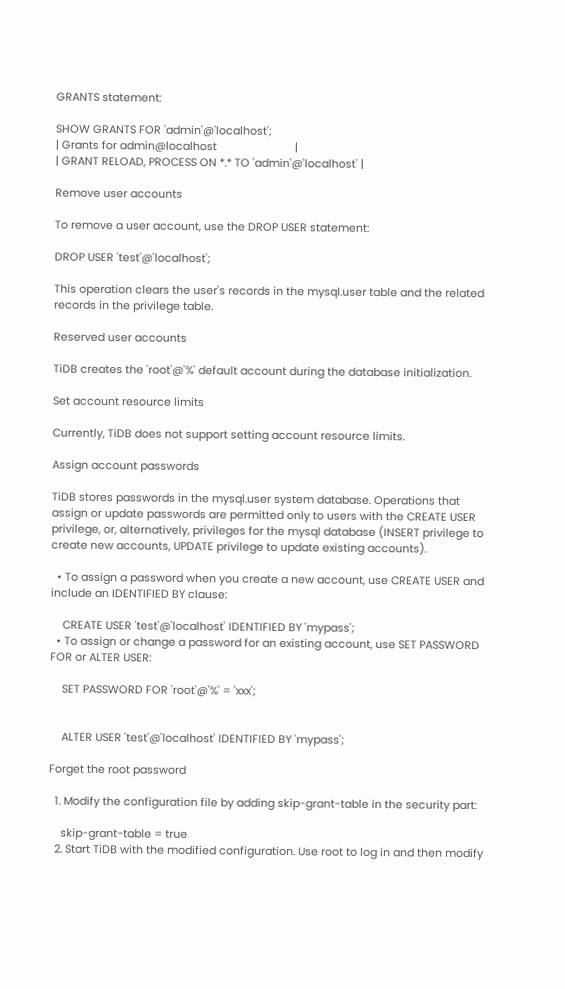GRANTS statement:

SHOW GRANTS FOR 'admin'@'localhost';
| Grants for admin@localhost                          |
| GRANT RELOAD, PROCESS ON *.* TO 'admin'@'localhost' |

Remove user accounts

To remove a user account, use the DROP USER statement:

DROP USER 'test'@'localhost';

This operation clears the user's records in the mysql.user table and the related records in the privilege table.

Reserved user accounts

TiDB creates the 'root'@'%' default account during the database initialization.

Set account resource limits

Currently, TiDB does not support setting account resource limits.

Assign account passwords

TiDB stores passwords in the mysql.user system database. Operations that assign or update passwords are permitted only to users with the CREATE USER privilege, or, alternatively, privileges for the mysql database (INSERT privilege to create new accounts, UPDATE privilege to update existing accounts).

  • To assign a password when you create a new account, use CREATE USER and include an IDENTIFIED BY clause:

    CREATE USER 'test'@'localhost' IDENTIFIED BY 'mypass';
  • To assign or change a password for an existing account, use SET PASSWORD FOR or ALTER USER:

    SET PASSWORD FOR 'root'@'%' = 'xxx';


    ALTER USER 'test'@'localhost' IDENTIFIED BY 'mypass';

Forget the root password

  1. Modify the configuration file by adding skip-grant-table in the security part:

    skip-grant-table = true
  2. Start TiDB with the modified configuration. Use root to log in and then modify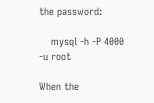the password:

    mysql -h -P 4000 -u root

When the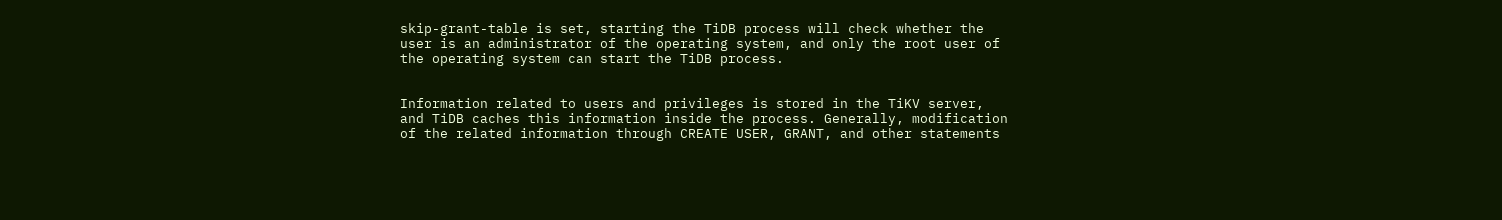skip-grant-table is set, starting the TiDB process will check whether the user is an administrator of the operating system, and only the root user of the operating system can start the TiDB process.


Information related to users and privileges is stored in the TiKV server, and TiDB caches this information inside the process. Generally, modification of the related information through CREATE USER, GRANT, and other statements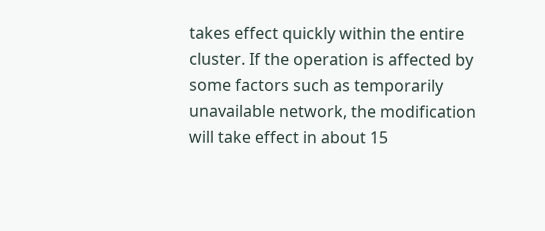takes effect quickly within the entire cluster. If the operation is affected by some factors such as temporarily unavailable network, the modification will take effect in about 15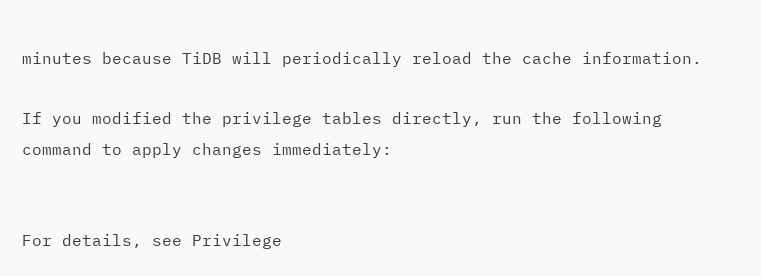minutes because TiDB will periodically reload the cache information.

If you modified the privilege tables directly, run the following command to apply changes immediately:


For details, see Privilege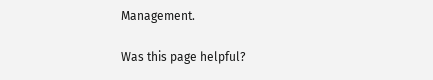Management.

Was this page helpful?